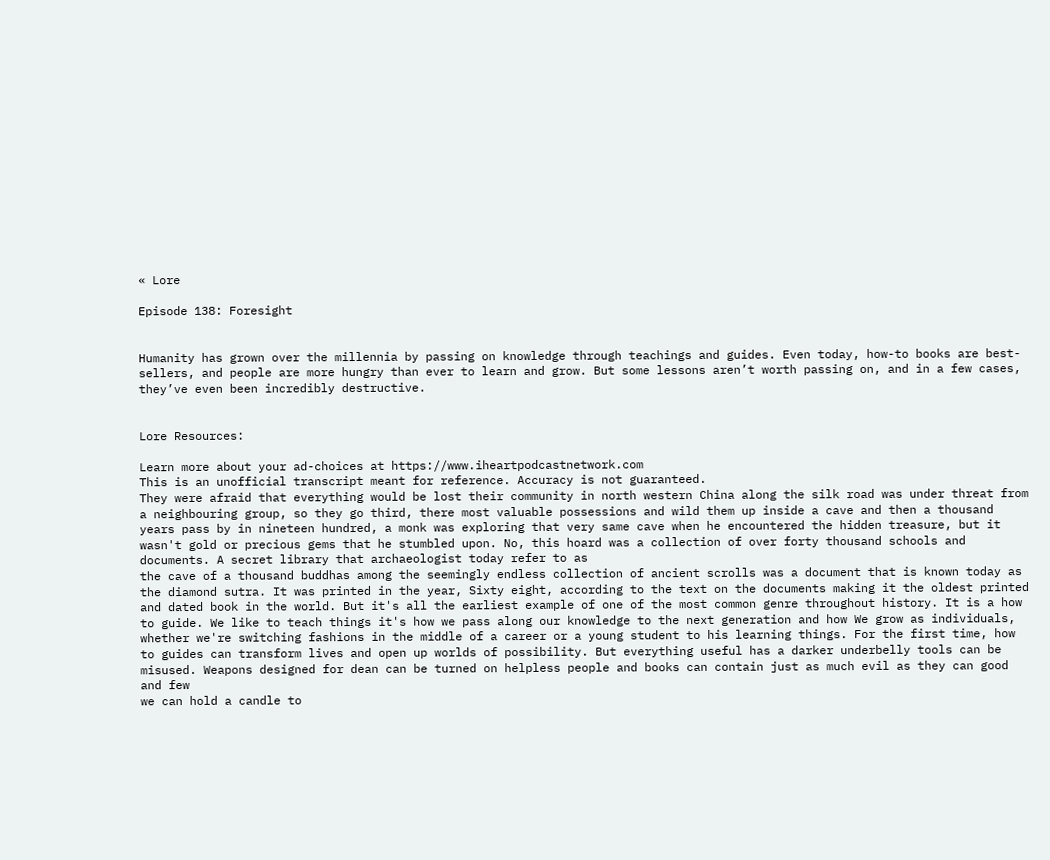« Lore

Episode 138: Foresight


Humanity has grown over the millennia by passing on knowledge through teachings and guides. Even today, how-to books are best-sellers, and people are more hungry than ever to learn and grow. But some lessons aren’t worth passing on, and in a few cases, they’ve even been incredibly destructive.


Lore Resources:

Learn more about your ad-choices at https://www.iheartpodcastnetwork.com
This is an unofficial transcript meant for reference. Accuracy is not guaranteed.
They were afraid that everything would be lost their community in north western China along the silk road was under threat from a neighbouring group, so they go third, there most valuable possessions and wild them up inside a cave and then a thousand years pass by in nineteen hundred, a monk was exploring that very same cave when he encountered the hidden treasure, but it wasn't gold or precious gems that he stumbled upon. No, this hoard was a collection of over forty thousand schools and documents. A secret library that archaeologist today refer to as
the cave of a thousand buddhas among the seemingly endless collection of ancient scrolls was a document that is known today as the diamond sutra. It was printed in the year, Sixty eight, according to the text on the documents making it the oldest printed and dated book in the world. But it's all the earliest example of one of the most common genre throughout history. It is a how to guide. We like to teach things it's how we pass along our knowledge to the next generation and how We grow as individuals, whether we're switching fashions in the middle of a career or a young student to his learning things. For the first time, how to guides can transform lives and open up worlds of possibility. But everything useful has a darker underbelly tools can be misused. Weapons designed for dean can be turned on helpless people and books can contain just as much evil as they can good and few
we can hold a candle to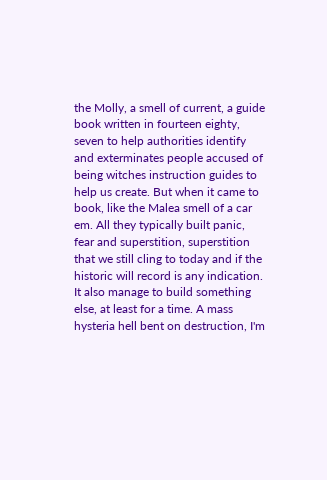the Molly, a smell of current, a guide book written in fourteen eighty, seven to help authorities identify and exterminates people accused of being witches instruction guides to help us create. But when it came to book, like the Malea smell of a car em. All they typically built panic, fear and superstition, superstition that we still cling to today and if the historic will record is any indication. It also manage to build something else, at least for a time. A mass hysteria hell bent on destruction, I'm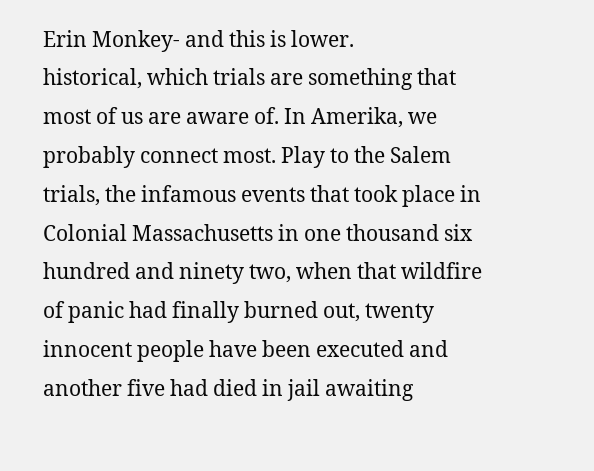Erin Monkey- and this is lower.
historical, which trials are something that most of us are aware of. In Amerika, we probably connect most. Play to the Salem trials, the infamous events that took place in Colonial Massachusetts in one thousand six hundred and ninety two, when that wildfire of panic had finally burned out, twenty innocent people have been executed and another five had died in jail awaiting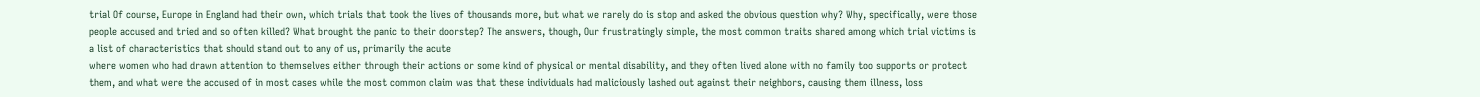trial Of course, Europe in England had their own, which trials that took the lives of thousands more, but what we rarely do is stop and asked the obvious question why? Why, specifically, were those people accused and tried and so often killed? What brought the panic to their doorstep? The answers, though, Our frustratingly simple, the most common traits shared among which trial victims is a list of characteristics that should stand out to any of us, primarily the acute
where women who had drawn attention to themselves either through their actions or some kind of physical or mental disability, and they often lived alone with no family too supports or protect them, and what were the accused of in most cases while the most common claim was that these individuals had maliciously lashed out against their neighbors, causing them illness, loss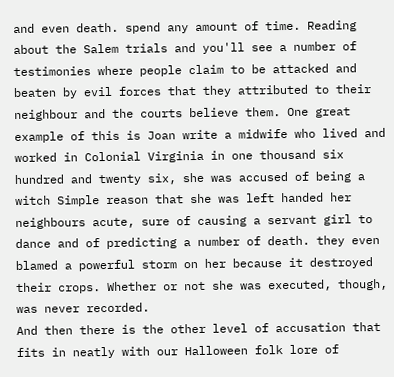and even death. spend any amount of time. Reading about the Salem trials and you'll see a number of testimonies where people claim to be attacked and beaten by evil forces that they attributed to their neighbour and the courts believe them. One great example of this is Joan write a midwife who lived and worked in Colonial Virginia in one thousand six hundred and twenty six, she was accused of being a witch Simple reason that she was left handed her neighbours acute, sure of causing a servant girl to dance and of predicting a number of death. they even blamed a powerful storm on her because it destroyed their crops. Whether or not she was executed, though, was never recorded.
And then there is the other level of accusation that fits in neatly with our Halloween folk lore of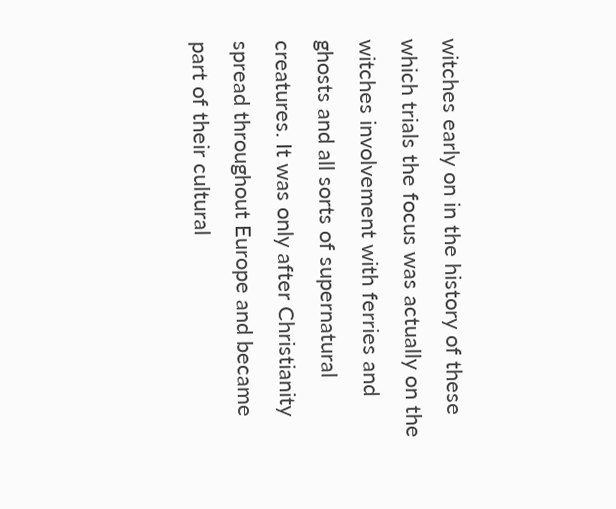witches early on in the history of these which trials the focus was actually on the witches involvement with ferries and ghosts and all sorts of supernatural creatures. It was only after Christianity spread throughout Europe and became part of their cultural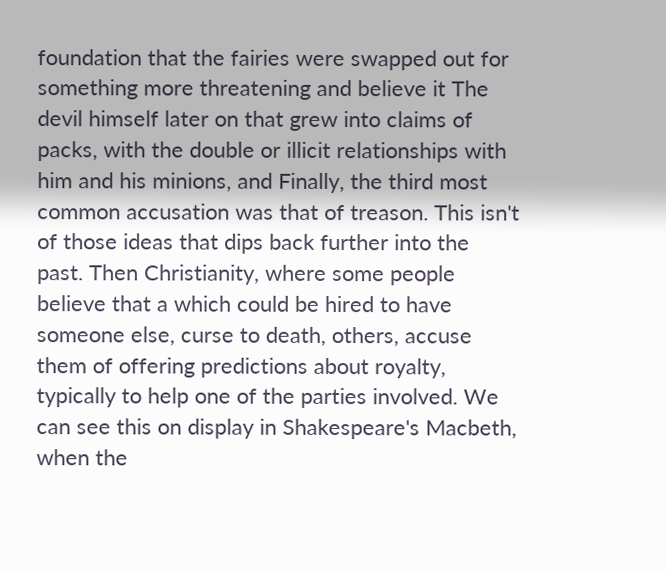foundation that the fairies were swapped out for something more threatening and believe it The devil himself later on that grew into claims of packs, with the double or illicit relationships with him and his minions, and Finally, the third most common accusation was that of treason. This isn't of those ideas that dips back further into the past. Then Christianity, where some people believe that a which could be hired to have someone else, curse to death, others, accuse them of offering predictions about royalty, typically to help one of the parties involved. We can see this on display in Shakespeare's Macbeth, when the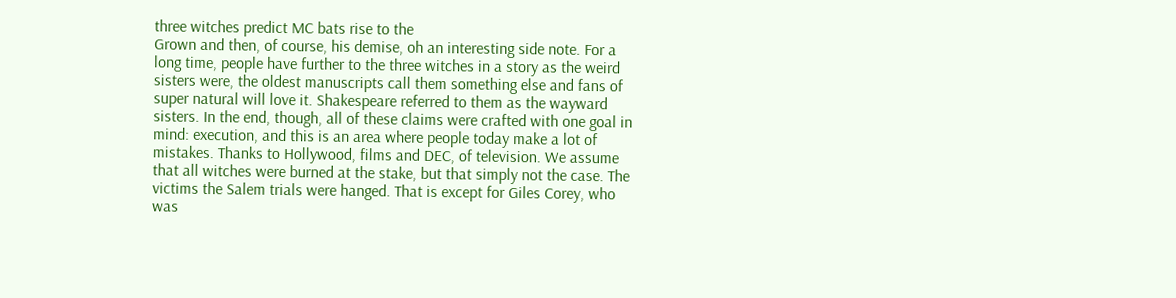three witches predict MC bats rise to the
Grown and then, of course, his demise, oh an interesting side note. For a long time, people have further to the three witches in a story as the weird sisters were, the oldest manuscripts call them something else and fans of super natural will love it. Shakespeare referred to them as the wayward sisters. In the end, though, all of these claims were crafted with one goal in mind: execution, and this is an area where people today make a lot of mistakes. Thanks to Hollywood, films and DEC, of television. We assume that all witches were burned at the stake, but that simply not the case. The victims the Salem trials were hanged. That is except for Giles Corey, who was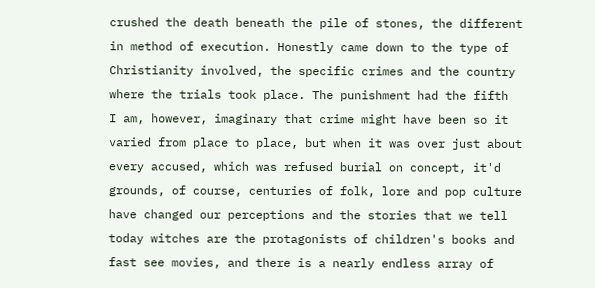crushed the death beneath the pile of stones, the different in method of execution. Honestly came down to the type of Christianity involved, the specific crimes and the country where the trials took place. The punishment had the fifth
I am, however, imaginary that crime might have been so it varied from place to place, but when it was over just about every accused, which was refused burial on concept, it'd grounds, of course, centuries of folk, lore and pop culture have changed our perceptions and the stories that we tell today witches are the protagonists of children's books and fast see movies, and there is a nearly endless array of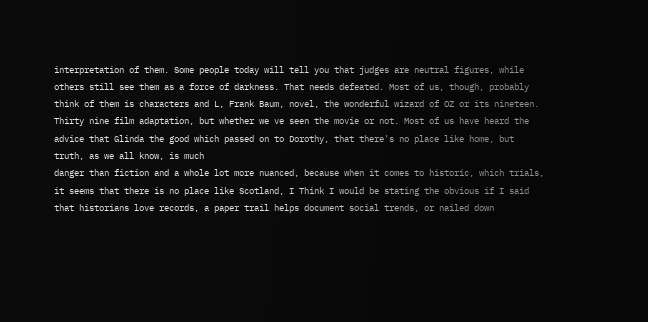interpretation of them. Some people today will tell you that judges are neutral figures, while others still see them as a force of darkness. That needs defeated. Most of us, though, probably think of them is characters and L, Frank Baum, novel, the wonderful wizard of OZ or its nineteen. Thirty nine film adaptation, but whether we ve seen the movie or not. Most of us have heard the advice that Glinda the good which passed on to Dorothy, that there's no place like home, but truth, as we all know, is much
danger than fiction and a whole lot more nuanced, because when it comes to historic, which trials, it seems that there is no place like Scotland, I Think I would be stating the obvious if I said that historians love records, a paper trail helps document social trends, or nailed down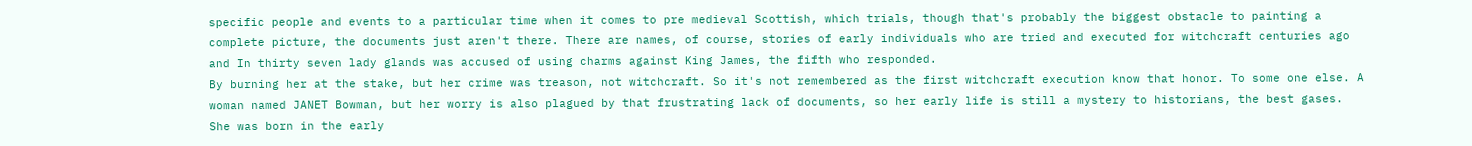specific people and events to a particular time when it comes to pre medieval Scottish, which trials, though that's probably the biggest obstacle to painting a complete picture, the documents just aren't there. There are names, of course, stories of early individuals who are tried and executed for witchcraft centuries ago and In thirty seven lady glands was accused of using charms against King James, the fifth who responded.
By burning her at the stake, but her crime was treason, not witchcraft. So it's not remembered as the first witchcraft execution know that honor. To some one else. A woman named JANET Bowman, but her worry is also plagued by that frustrating lack of documents, so her early life is still a mystery to historians, the best gases. She was born in the early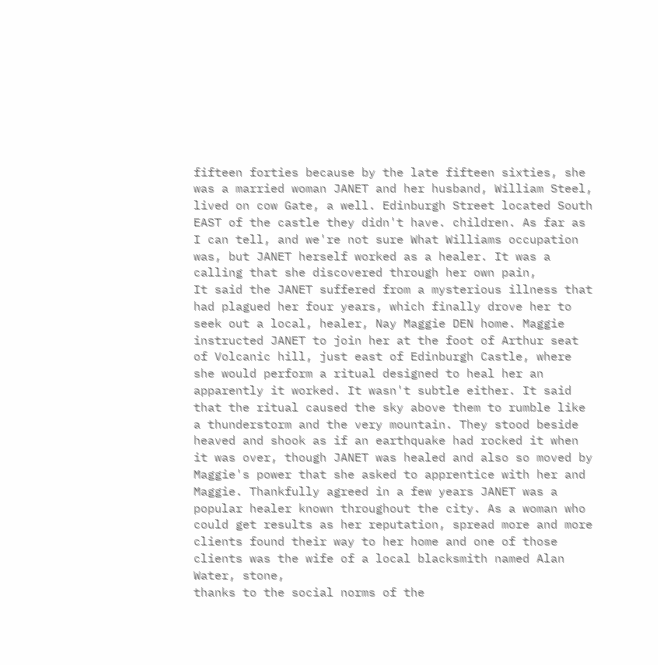fifteen forties because by the late fifteen sixties, she was a married woman JANET and her husband, William Steel, lived on cow Gate, a well. Edinburgh Street located South EAST of the castle they didn't have. children. As far as I can tell, and we're not sure What Williams occupation was, but JANET herself worked as a healer. It was a calling that she discovered through her own pain,
It said the JANET suffered from a mysterious illness that had plagued her four years, which finally drove her to seek out a local, healer, Nay Maggie DEN home. Maggie instructed JANET to join her at the foot of Arthur seat of Volcanic hill, just east of Edinburgh Castle, where she would perform a ritual designed to heal her an apparently it worked. It wasn't subtle either. It said that the ritual caused the sky above them to rumble like a thunderstorm and the very mountain. They stood beside heaved and shook as if an earthquake had rocked it when it was over, though JANET was healed and also so moved by Maggie's power that she asked to apprentice with her and Maggie. Thankfully agreed in a few years JANET was a popular healer known throughout the city. As a woman who could get results as her reputation, spread more and more clients found their way to her home and one of those clients was the wife of a local blacksmith named Alan Water, stone,
thanks to the social norms of the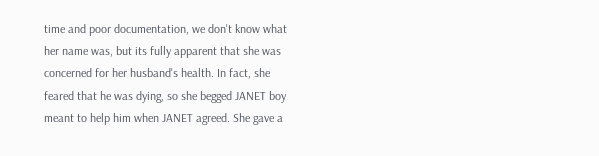time and poor documentation, we don't know what her name was, but its fully apparent that she was concerned for her husband's health. In fact, she feared that he was dying, so she begged JANET boy meant to help him when JANET agreed. She gave a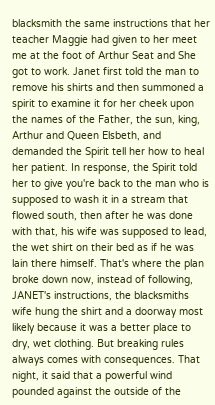blacksmith the same instructions that her teacher Maggie had given to her meet me at the foot of Arthur Seat and She got to work. Janet first told the man to remove his shirts and then summoned a spirit to examine it for her cheek upon the names of the Father, the sun, king, Arthur and Queen Elsbeth, and demanded the Spirit tell her how to heal her patient. In response, the Spirit told her to give you're back to the man who is supposed to wash it in a stream that flowed south, then after he was done with that, his wife was supposed to lead, the wet shirt on their bed as if he was lain there himself. That's where the plan broke down now, instead of following,
JANET's instructions, the blacksmiths wife hung the shirt and a doorway most likely because it was a better place to dry, wet clothing. But breaking rules always comes with consequences. That night, it said that a powerful wind pounded against the outside of the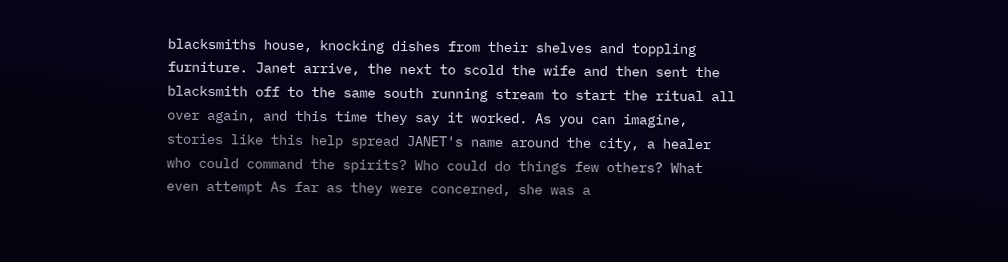blacksmiths house, knocking dishes from their shelves and toppling furniture. Janet arrive, the next to scold the wife and then sent the blacksmith off to the same south running stream to start the ritual all over again, and this time they say it worked. As you can imagine, stories like this help spread JANET's name around the city, a healer who could command the spirits? Who could do things few others? What even attempt As far as they were concerned, she was a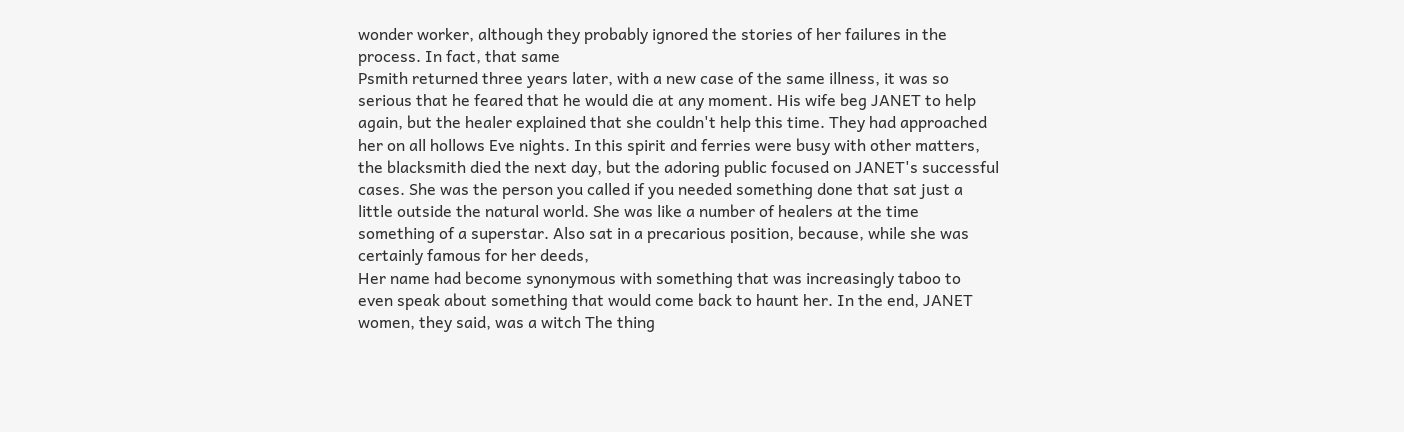wonder worker, although they probably ignored the stories of her failures in the process. In fact, that same
Psmith returned three years later, with a new case of the same illness, it was so serious that he feared that he would die at any moment. His wife beg JANET to help again, but the healer explained that she couldn't help this time. They had approached her on all hollows Eve nights. In this spirit and ferries were busy with other matters, the blacksmith died the next day, but the adoring public focused on JANET's successful cases. She was the person you called if you needed something done that sat just a little outside the natural world. She was like a number of healers at the time something of a superstar. Also sat in a precarious position, because, while she was certainly famous for her deeds,
Her name had become synonymous with something that was increasingly taboo to even speak about something that would come back to haunt her. In the end, JANET women, they said, was a witch The thing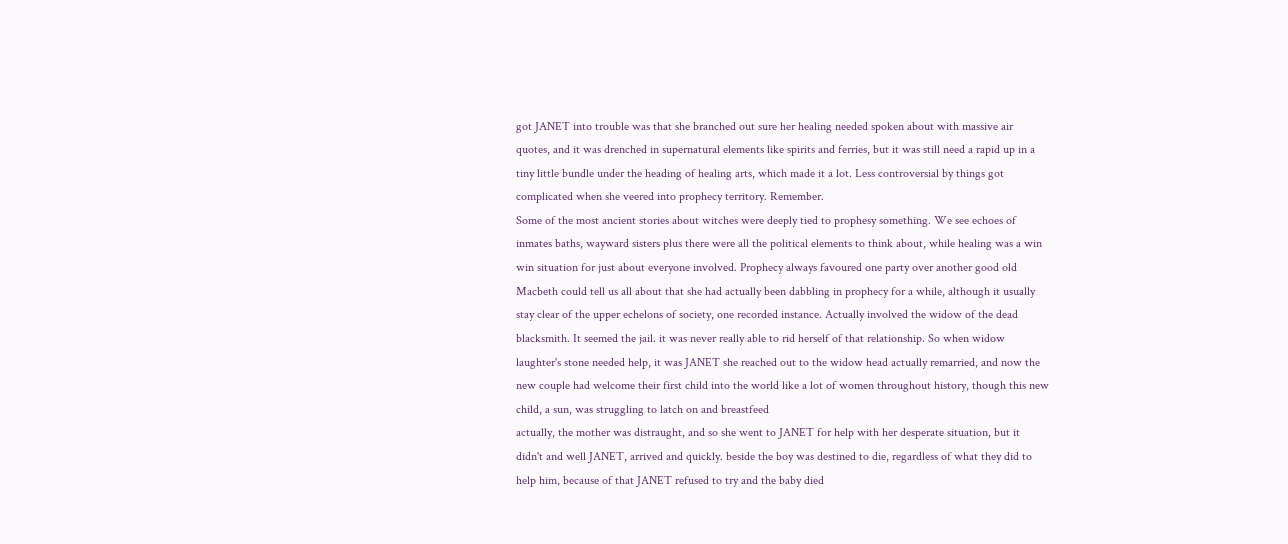got JANET into trouble was that she branched out sure her healing needed spoken about with massive air quotes, and it was drenched in supernatural elements like spirits and ferries, but it was still need a rapid up in a tiny little bundle under the heading of healing arts, which made it a lot. Less controversial by things got complicated when she veered into prophecy territory. Remember.
Some of the most ancient stories about witches were deeply tied to prophesy something. We see echoes of inmates baths, wayward sisters plus there were all the political elements to think about, while healing was a win win situation for just about everyone involved. Prophecy always favoured one party over another good old Macbeth could tell us all about that she had actually been dabbling in prophecy for a while, although it usually stay clear of the upper echelons of society, one recorded instance. Actually involved the widow of the dead blacksmith. It seemed the jail. it was never really able to rid herself of that relationship. So when widow laughter's stone needed help, it was JANET she reached out to the widow head actually remarried, and now the new couple had welcome their first child into the world like a lot of women throughout history, though this new child, a sun, was struggling to latch on and breastfeed
actually, the mother was distraught, and so she went to JANET for help with her desperate situation, but it didn't and well JANET, arrived and quickly. beside the boy was destined to die, regardless of what they did to help him, because of that JANET refused to try and the baby died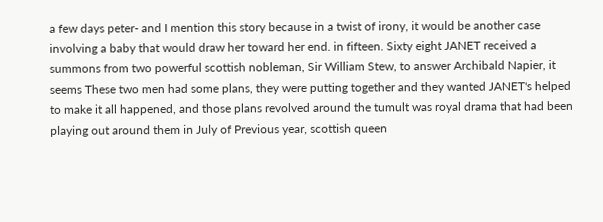a few days peter- and I mention this story because in a twist of irony, it would be another case involving a baby that would draw her toward her end. in fifteen. Sixty eight JANET received a summons from two powerful scottish nobleman, Sir William Stew, to answer Archibald Napier, it seems These two men had some plans, they were putting together and they wanted JANET's helped to make it all happened, and those plans revolved around the tumult was royal drama that had been playing out around them in July of Previous year, scottish queen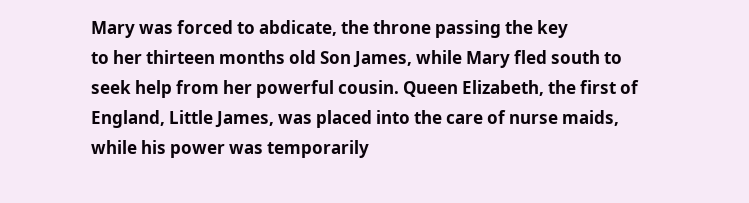Mary was forced to abdicate, the throne passing the key
to her thirteen months old Son James, while Mary fled south to seek help from her powerful cousin. Queen Elizabeth, the first of England, Little James, was placed into the care of nurse maids, while his power was temporarily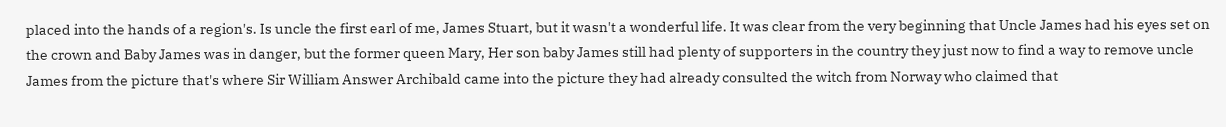placed into the hands of a region's. Is uncle the first earl of me, James Stuart, but it wasn't a wonderful life. It was clear from the very beginning that Uncle James had his eyes set on the crown and Baby James was in danger, but the former queen Mary, Her son baby James still had plenty of supporters in the country they just now to find a way to remove uncle James from the picture that's where Sir William Answer Archibald came into the picture they had already consulted the witch from Norway who claimed that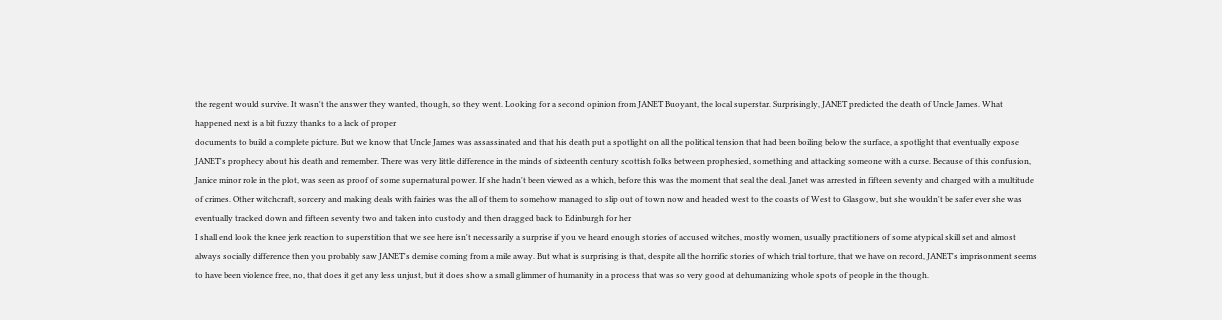the regent would survive. It wasn't the answer they wanted, though, so they went. Looking for a second opinion from JANET Buoyant, the local superstar. Surprisingly, JANET predicted the death of Uncle James. What happened next is a bit fuzzy thanks to a lack of proper
documents to build a complete picture. But we know that Uncle James was assassinated and that his death put a spotlight on all the political tension that had been boiling below the surface, a spotlight that eventually expose JANET's prophecy about his death and remember. There was very little difference in the minds of sixteenth century scottish folks between prophesied, something and attacking someone with a curse. Because of this confusion, Janice minor role in the plot, was seen as proof of some supernatural power. If she hadn't been viewed as a which, before this was the moment that seal the deal. Janet was arrested in fifteen seventy and charged with a multitude of crimes. Other witchcraft, sorcery and making deals with fairies was the all of them to somehow managed to slip out of town now and headed west to the coasts of West to Glasgow, but she wouldn't be safer ever she was eventually tracked down and fifteen seventy two and taken into custody and then dragged back to Edinburgh for her
I shall end look the knee jerk reaction to superstition that we see here isn't necessarily a surprise if you ve heard enough stories of accused witches, mostly women, usually practitioners of some atypical skill set and almost always socially difference then you probably saw JANET's demise coming from a mile away. But what is surprising is that, despite all the horrific stories of which trial torture, that we have on record, JANET's imprisonment seems to have been violence free, no, that does it get any less unjust, but it does show a small glimmer of humanity in a process that was so very good at dehumanizing whole spots of people in the though.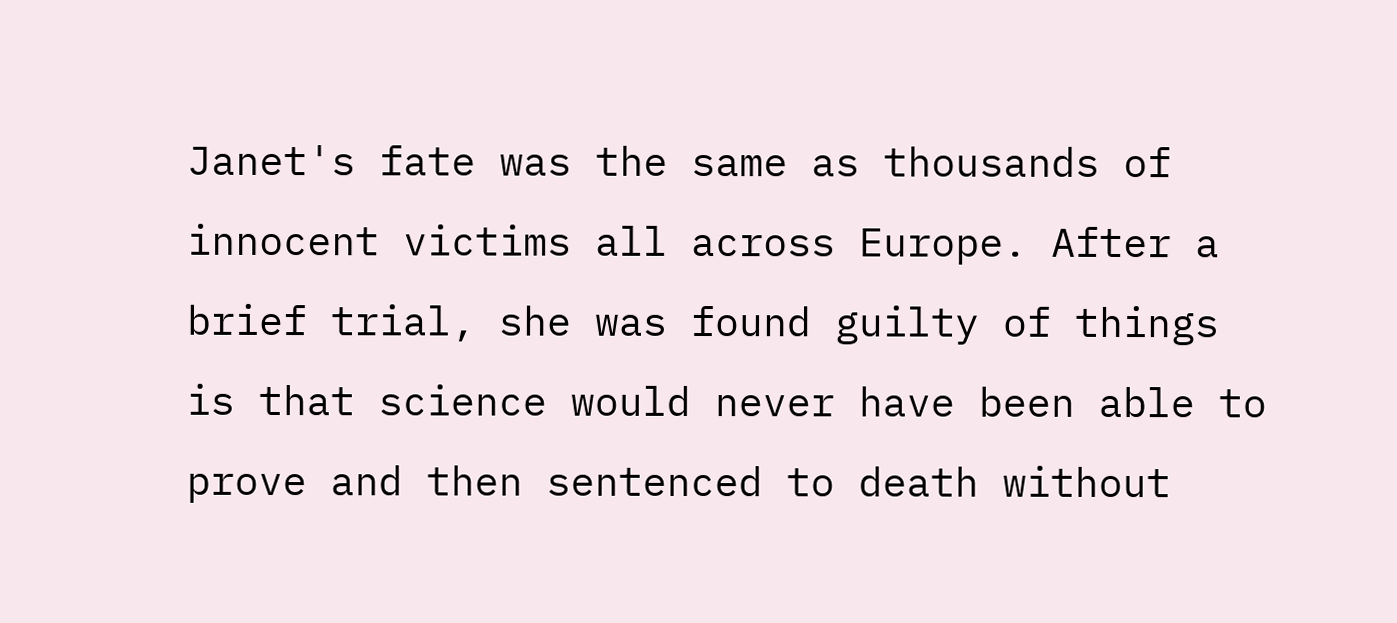Janet's fate was the same as thousands of innocent victims all across Europe. After a brief trial, she was found guilty of things
is that science would never have been able to prove and then sentenced to death without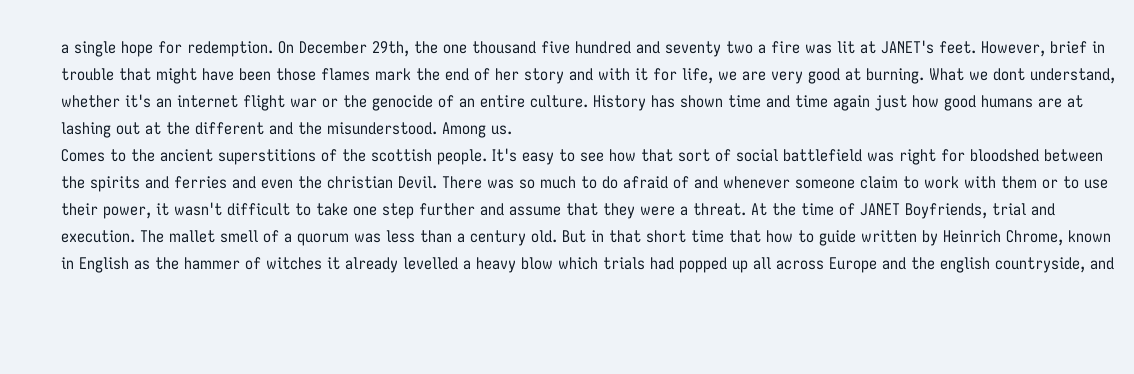a single hope for redemption. On December 29th, the one thousand five hundred and seventy two a fire was lit at JANET's feet. However, brief in trouble that might have been those flames mark the end of her story and with it for life, we are very good at burning. What we dont understand, whether it's an internet flight war or the genocide of an entire culture. History has shown time and time again just how good humans are at lashing out at the different and the misunderstood. Among us.
Comes to the ancient superstitions of the scottish people. It's easy to see how that sort of social battlefield was right for bloodshed between the spirits and ferries and even the christian Devil. There was so much to do afraid of and whenever someone claim to work with them or to use their power, it wasn't difficult to take one step further and assume that they were a threat. At the time of JANET Boyfriends, trial and execution. The mallet smell of a quorum was less than a century old. But in that short time that how to guide written by Heinrich Chrome, known in English as the hammer of witches it already levelled a heavy blow which trials had popped up all across Europe and the english countryside, and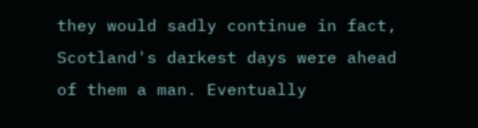they would sadly continue in fact, Scotland's darkest days were ahead of them a man. Eventually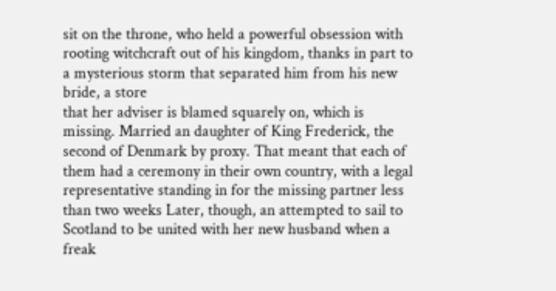sit on the throne, who held a powerful obsession with rooting witchcraft out of his kingdom, thanks in part to a mysterious storm that separated him from his new bride, a store
that her adviser is blamed squarely on, which is missing. Married an daughter of King Frederick, the second of Denmark by proxy. That meant that each of them had a ceremony in their own country, with a legal representative standing in for the missing partner less than two weeks Later, though, an attempted to sail to Scotland to be united with her new husband when a freak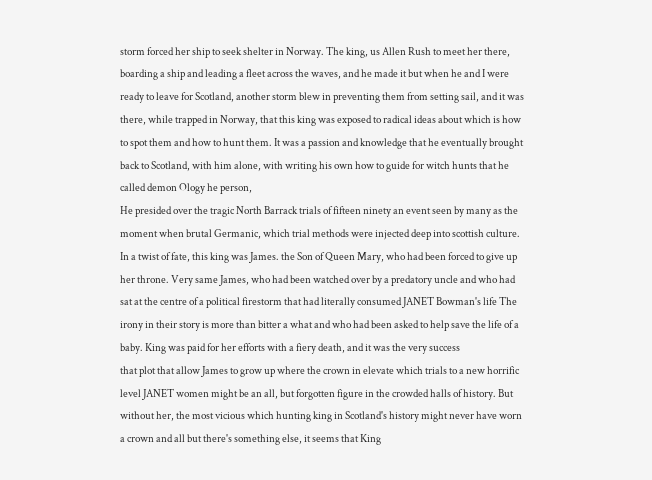storm forced her ship to seek shelter in Norway. The king, us Allen Rush to meet her there, boarding a ship and leading a fleet across the waves, and he made it but when he and I were ready to leave for Scotland, another storm blew in preventing them from setting sail, and it was there, while trapped in Norway, that this king was exposed to radical ideas about which is how to spot them and how to hunt them. It was a passion and knowledge that he eventually brought back to Scotland, with him alone, with writing his own how to guide for witch hunts that he called demon Ology he person,
He presided over the tragic North Barrack trials of fifteen ninety an event seen by many as the moment when brutal Germanic, which trial methods were injected deep into scottish culture. In a twist of fate, this king was James. the Son of Queen Mary, who had been forced to give up her throne. Very same James, who had been watched over by a predatory uncle and who had sat at the centre of a political firestorm that had literally consumed JANET Bowman's life The irony in their story is more than bitter a what and who had been asked to help save the life of a baby. King was paid for her efforts with a fiery death, and it was the very success
that plot that allow James to grow up where the crown in elevate which trials to a new horrific level JANET women might be an all, but forgotten figure in the crowded halls of history. But without her, the most vicious which hunting king in Scotland's history might never have worn a crown and all but there's something else, it seems that King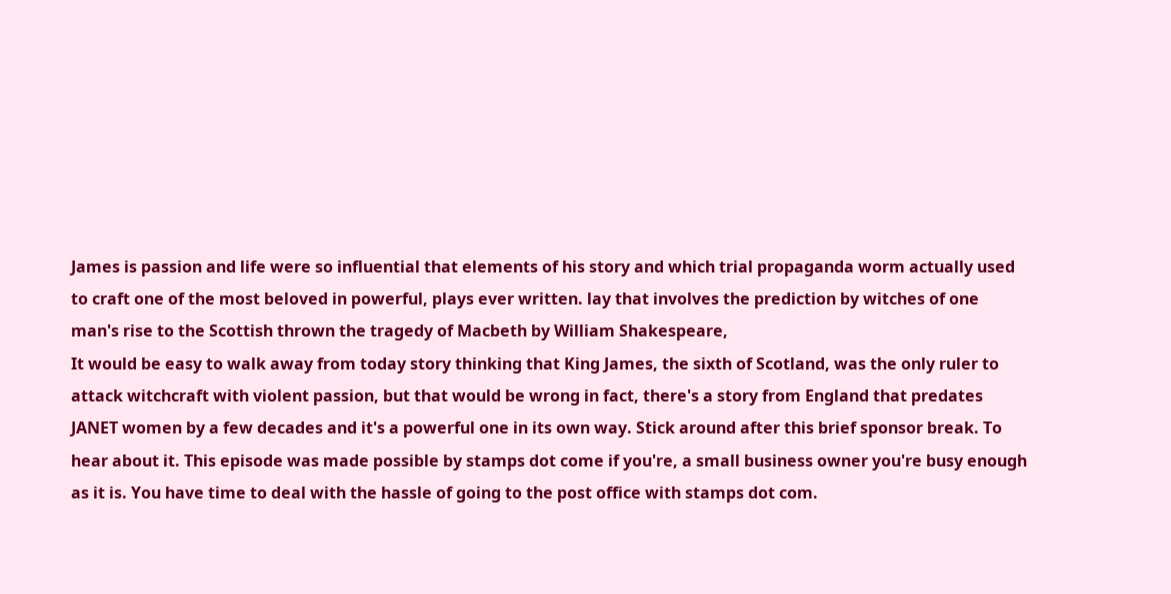James is passion and life were so influential that elements of his story and which trial propaganda worm actually used to craft one of the most beloved in powerful, plays ever written. lay that involves the prediction by witches of one man's rise to the Scottish thrown the tragedy of Macbeth by William Shakespeare,
It would be easy to walk away from today story thinking that King James, the sixth of Scotland, was the only ruler to attack witchcraft with violent passion, but that would be wrong in fact, there's a story from England that predates JANET women by a few decades and it's a powerful one in its own way. Stick around after this brief sponsor break. To hear about it. This episode was made possible by stamps dot come if you're, a small business owner you're busy enough as it is. You have time to deal with the hassle of going to the post office with stamps dot com.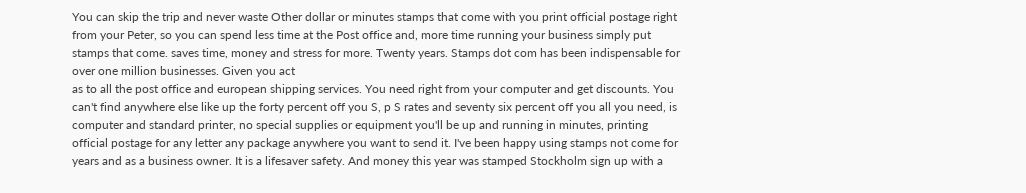You can skip the trip and never waste Other dollar or minutes stamps that come with you print official postage right from your Peter, so you can spend less time at the Post office and, more time running your business simply put stamps that come. saves time, money and stress for more. Twenty years. Stamps dot com has been indispensable for over one million businesses. Given you act
as to all the post office and european shipping services. You need right from your computer and get discounts. You can't find anywhere else like up the forty percent off you S, p S rates and seventy six percent off you all you need, is computer and standard printer, no special supplies or equipment you'll be up and running in minutes, printing official postage for any letter any package anywhere you want to send it. I've been happy using stamps not come for years and as a business owner. It is a lifesaver safety. And money this year was stamped Stockholm sign up with a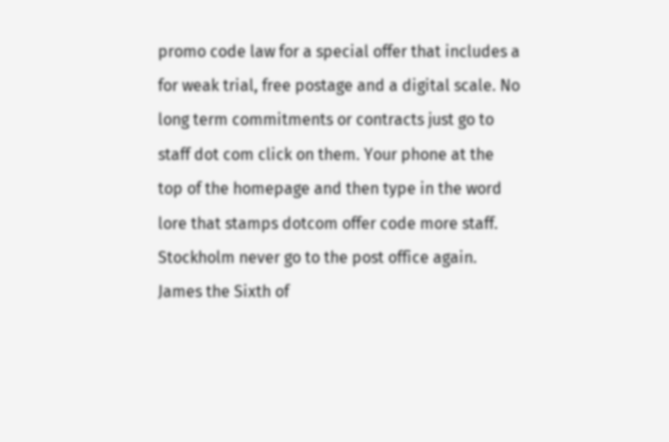promo code law for a special offer that includes a for weak trial, free postage and a digital scale. No long term commitments or contracts just go to staff dot com click on them. Your phone at the top of the homepage and then type in the word lore that stamps dotcom offer code more staff. Stockholm never go to the post office again.
James the Sixth of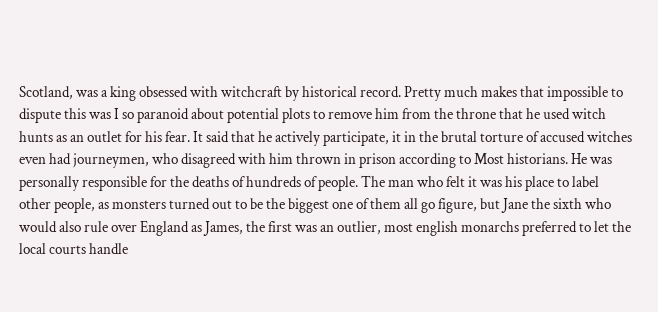Scotland, was a king obsessed with witchcraft by historical record. Pretty much makes that impossible to dispute this was I so paranoid about potential plots to remove him from the throne that he used witch hunts as an outlet for his fear. It said that he actively participate, it in the brutal torture of accused witches even had journeymen, who disagreed with him thrown in prison according to Most historians. He was personally responsible for the deaths of hundreds of people. The man who felt it was his place to label other people, as monsters turned out to be the biggest one of them all go figure, but Jane the sixth who would also rule over England as James, the first was an outlier, most english monarchs preferred to let the local courts handle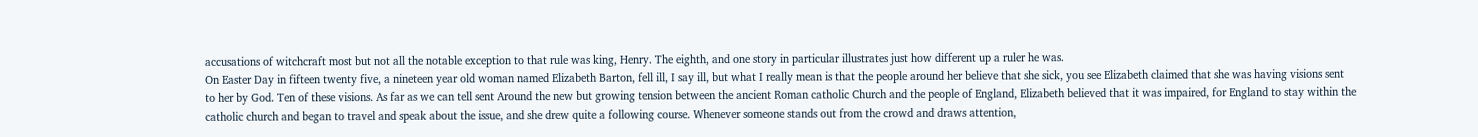accusations of witchcraft most but not all the notable exception to that rule was king, Henry. The eighth, and one story in particular illustrates just how different up a ruler he was.
On Easter Day in fifteen twenty five, a nineteen year old woman named Elizabeth Barton, fell ill, I say ill, but what I really mean is that the people around her believe that she sick, you see Elizabeth claimed that she was having visions sent to her by God. Ten of these visions. As far as we can tell sent Around the new but growing tension between the ancient Roman catholic Church and the people of England, Elizabeth believed that it was impaired, for England to stay within the catholic church and began to travel and speak about the issue, and she drew quite a following course. Whenever someone stands out from the crowd and draws attention,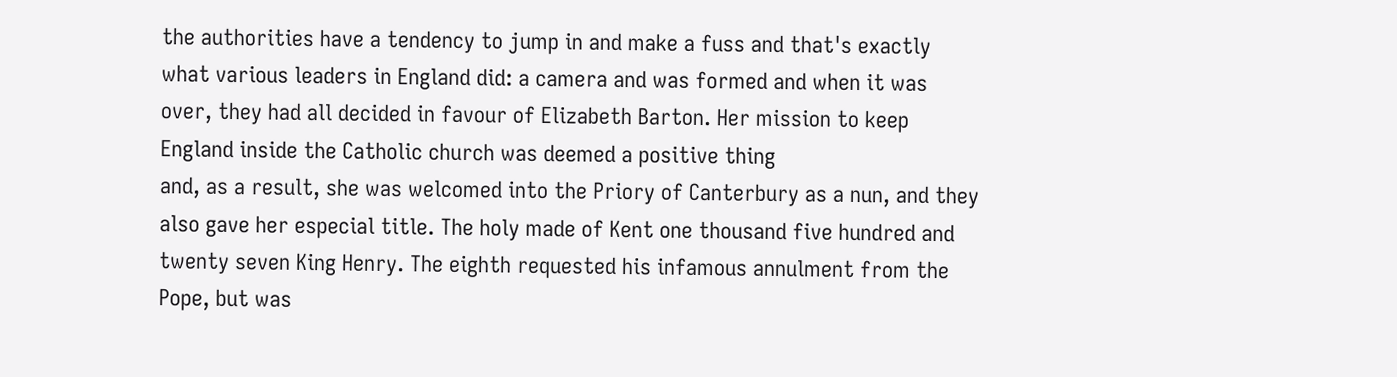the authorities have a tendency to jump in and make a fuss and that's exactly what various leaders in England did: a camera and was formed and when it was over, they had all decided in favour of Elizabeth Barton. Her mission to keep England inside the Catholic church was deemed a positive thing
and, as a result, she was welcomed into the Priory of Canterbury as a nun, and they also gave her especial title. The holy made of Kent one thousand five hundred and twenty seven King Henry. The eighth requested his infamous annulment from the Pope, but was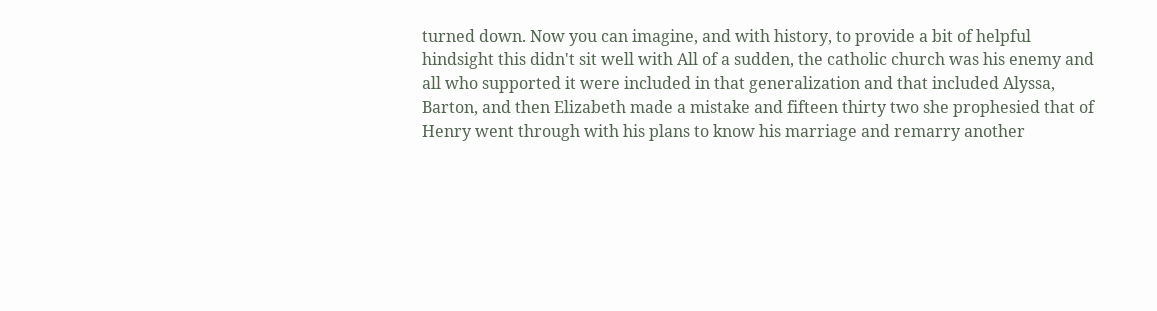turned down. Now you can imagine, and with history, to provide a bit of helpful hindsight this didn't sit well with All of a sudden, the catholic church was his enemy and all who supported it were included in that generalization and that included Alyssa, Barton, and then Elizabeth made a mistake and fifteen thirty two she prophesied that of Henry went through with his plans to know his marriage and remarry another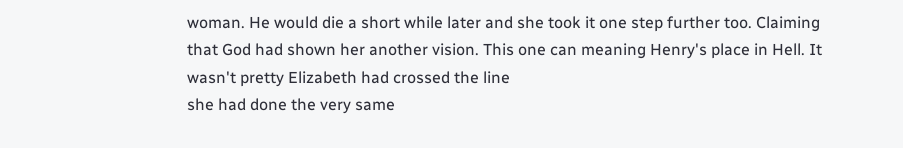woman. He would die a short while later and she took it one step further too. Claiming that God had shown her another vision. This one can meaning Henry's place in Hell. It wasn't pretty Elizabeth had crossed the line
she had done the very same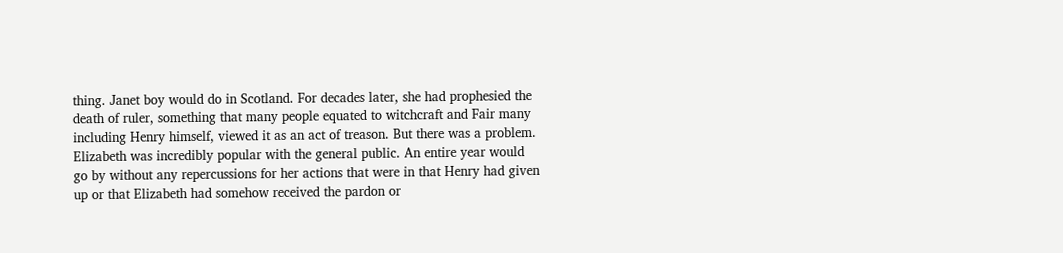thing. Janet boy would do in Scotland. For decades later, she had prophesied the death of ruler, something that many people equated to witchcraft and Fair many including Henry himself, viewed it as an act of treason. But there was a problem. Elizabeth was incredibly popular with the general public. An entire year would go by without any repercussions for her actions that were in that Henry had given up or that Elizabeth had somehow received the pardon or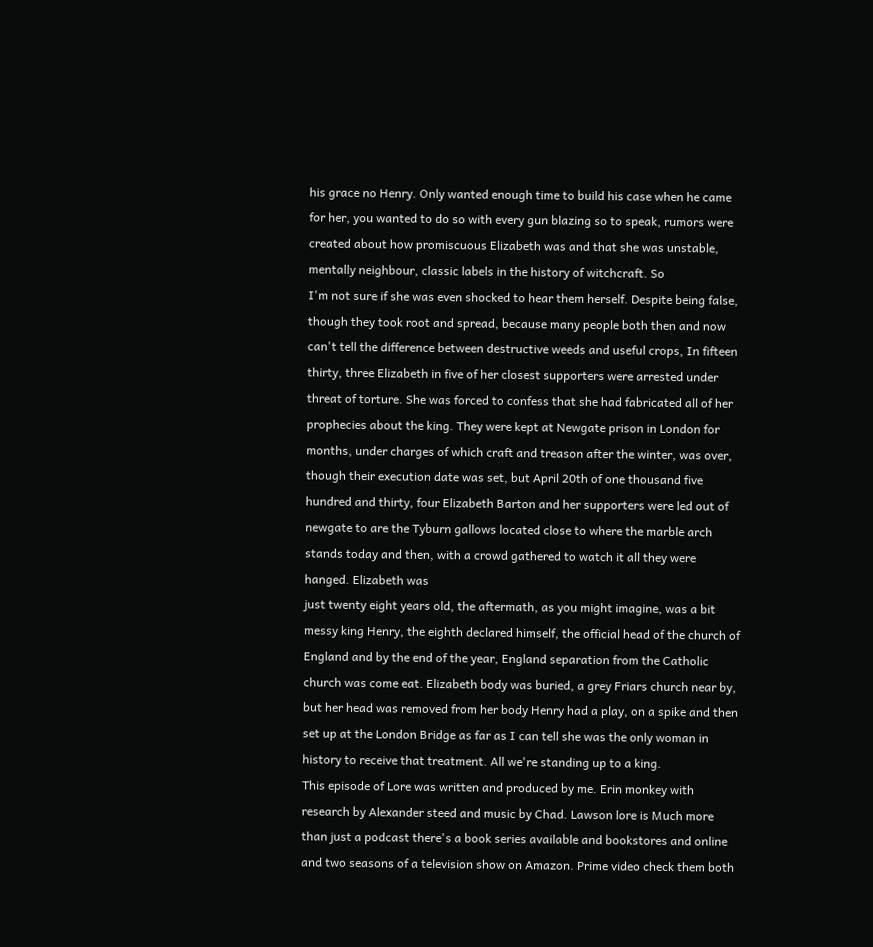his grace no Henry. Only wanted enough time to build his case when he came for her, you wanted to do so with every gun blazing so to speak, rumors were created about how promiscuous Elizabeth was and that she was unstable, mentally neighbour, classic labels in the history of witchcraft. So
I'm not sure if she was even shocked to hear them herself. Despite being false, though they took root and spread, because many people both then and now can't tell the difference between destructive weeds and useful crops, In fifteen thirty, three Elizabeth in five of her closest supporters were arrested under threat of torture. She was forced to confess that she had fabricated all of her prophecies about the king. They were kept at Newgate prison in London for months, under charges of which craft and treason after the winter, was over, though their execution date was set, but April 20th of one thousand five hundred and thirty, four Elizabeth Barton and her supporters were led out of newgate to are the Tyburn gallows located close to where the marble arch stands today and then, with a crowd gathered to watch it all they were hanged. Elizabeth was
just twenty eight years old, the aftermath, as you might imagine, was a bit messy king Henry, the eighth declared himself, the official head of the church of England and by the end of the year, England separation from the Catholic church was come eat. Elizabeth body was buried, a grey Friars church near by, but her head was removed from her body Henry had a play, on a spike and then set up at the London Bridge as far as I can tell she was the only woman in history to receive that treatment. All we're standing up to a king.
This episode of Lore was written and produced by me. Erin monkey with research by Alexander steed and music by Chad. Lawson lore is Much more than just a podcast there's a book series available and bookstores and online and two seasons of a television show on Amazon. Prime video check them both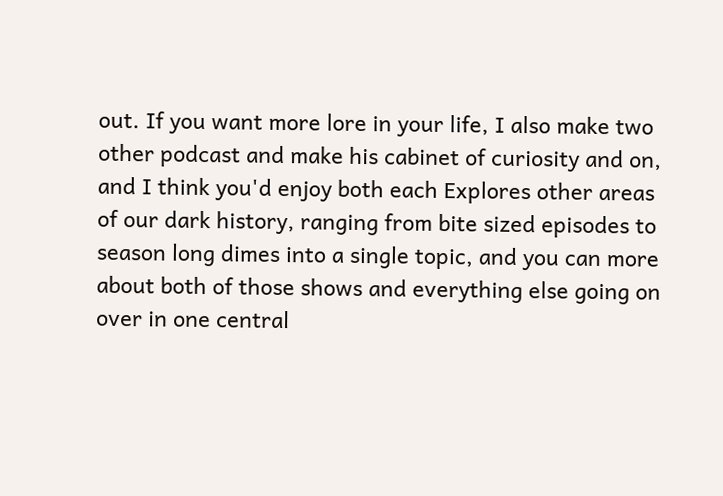out. If you want more lore in your life, I also make two other podcast and make his cabinet of curiosity and on, and I think you'd enjoy both each Explores other areas of our dark history, ranging from bite sized episodes to season long dimes into a single topic, and you can more about both of those shows and everything else going on over in one central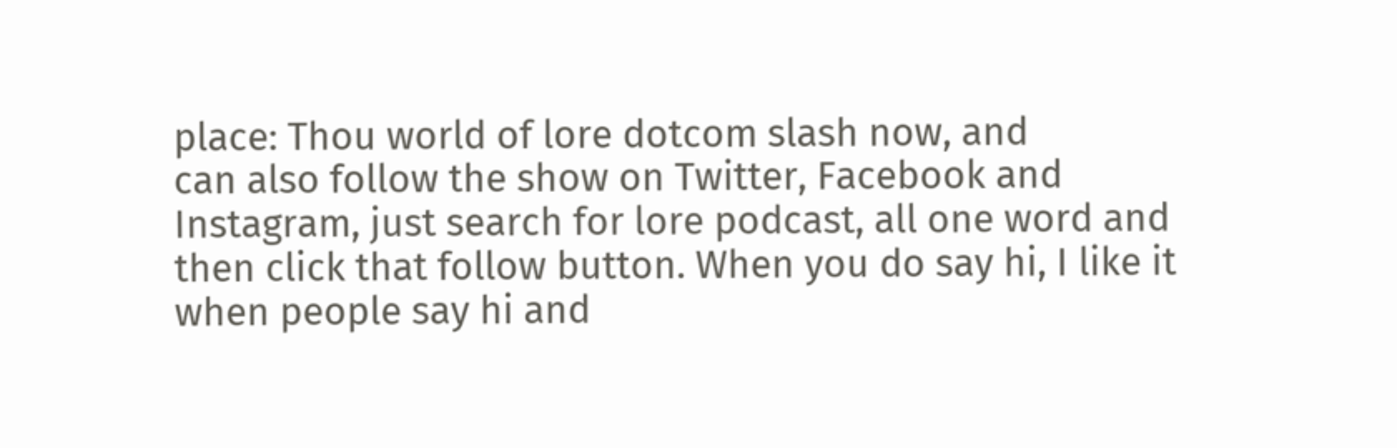place: Thou world of lore dotcom slash now, and
can also follow the show on Twitter, Facebook and Instagram, just search for lore podcast, all one word and then click that follow button. When you do say hi, I like it when people say hi and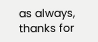as always, thanks for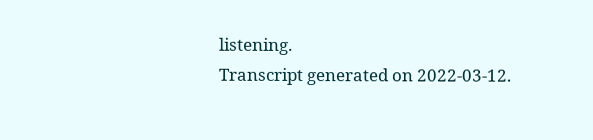listening.
Transcript generated on 2022-03-12.